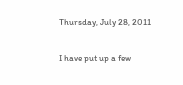Thursday, July 28, 2011

I have put up a few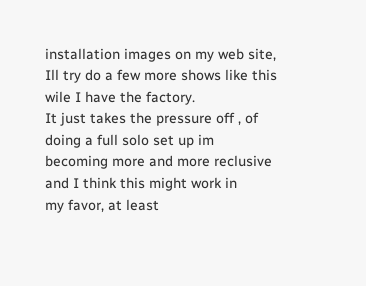installation images on my web site, Ill try do a few more shows like this wile I have the factory.
It just takes the pressure off , of doing a full solo set up im becoming more and more reclusive and I think this might work in
my favor, at least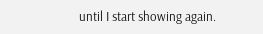until I start showing again.